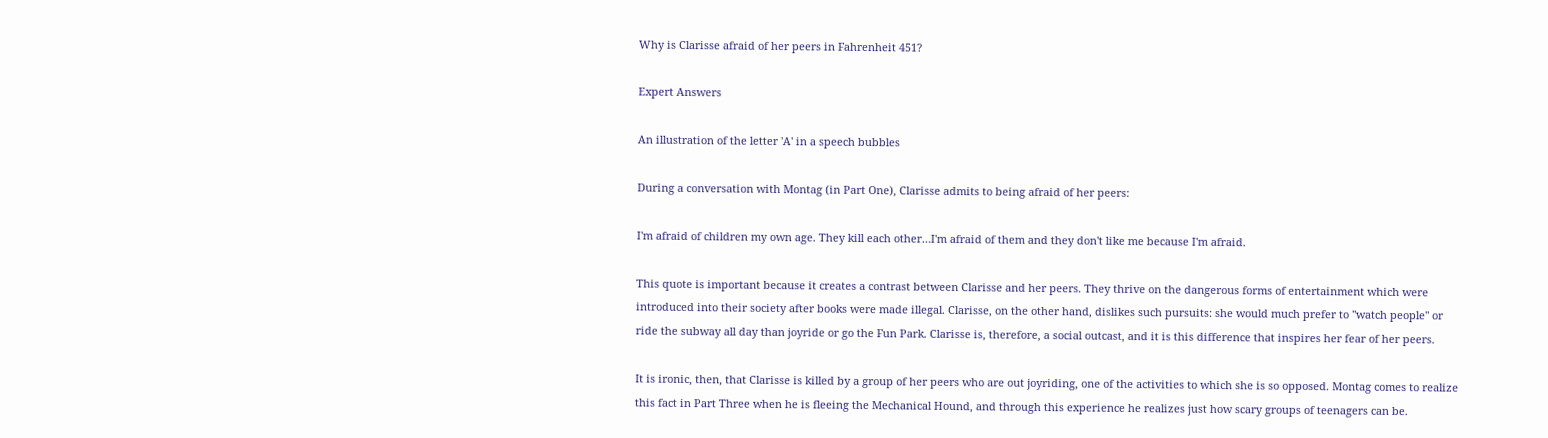Why is Clarisse afraid of her peers in Fahrenheit 451?

Expert Answers

An illustration of the letter 'A' in a speech bubbles

During a conversation with Montag (in Part One), Clarisse admits to being afraid of her peers:

I'm afraid of children my own age. They kill each other…I'm afraid of them and they don't like me because I'm afraid.

This quote is important because it creates a contrast between Clarisse and her peers. They thrive on the dangerous forms of entertainment which were introduced into their society after books were made illegal. Clarisse, on the other hand, dislikes such pursuits: she would much prefer to "watch people" or ride the subway all day than joyride or go the Fun Park. Clarisse is, therefore, a social outcast, and it is this difference that inspires her fear of her peers.

It is ironic, then, that Clarisse is killed by a group of her peers who are out joyriding, one of the activities to which she is so opposed. Montag comes to realize this fact in Part Three when he is fleeing the Mechanical Hound, and through this experience he realizes just how scary groups of teenagers can be.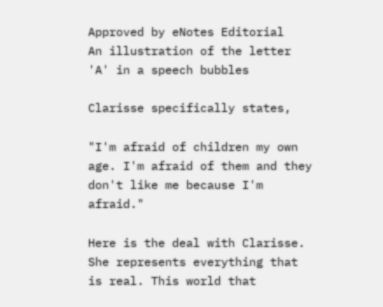Approved by eNotes Editorial
An illustration of the letter 'A' in a speech bubbles

Clarisse specifically states,

"I'm afraid of children my own age. I'm afraid of them and they don't like me because I'm afraid."

Here is the deal with Clarisse. She represents everything that is real. This world that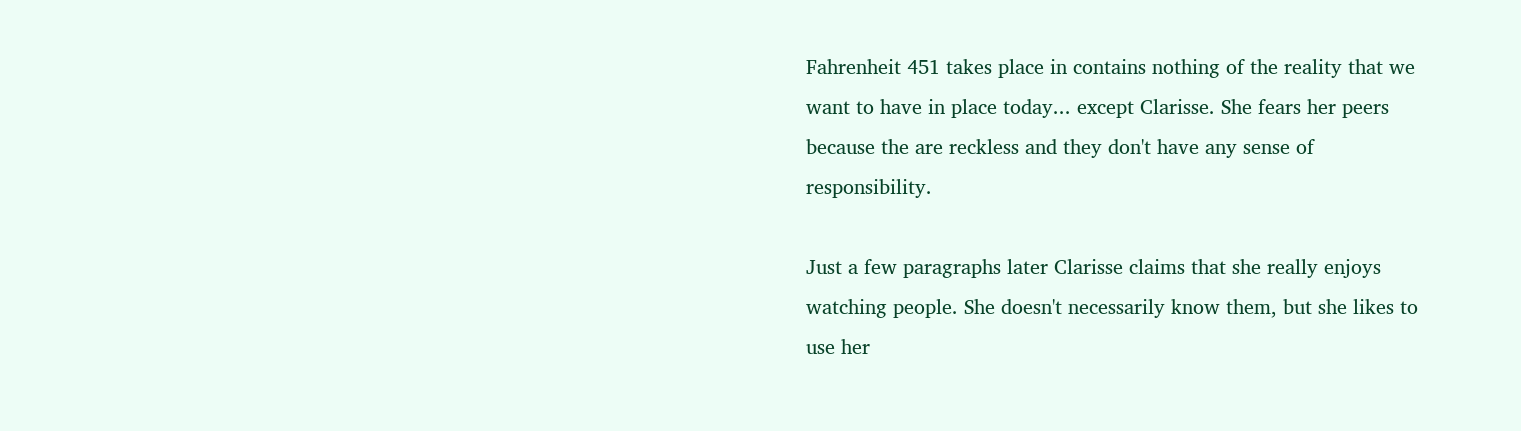Fahrenheit 451 takes place in contains nothing of the reality that we want to have in place today... except Clarisse. She fears her peers because the are reckless and they don't have any sense of responsibility.

Just a few paragraphs later Clarisse claims that she really enjoys watching people. She doesn't necessarily know them, but she likes to use her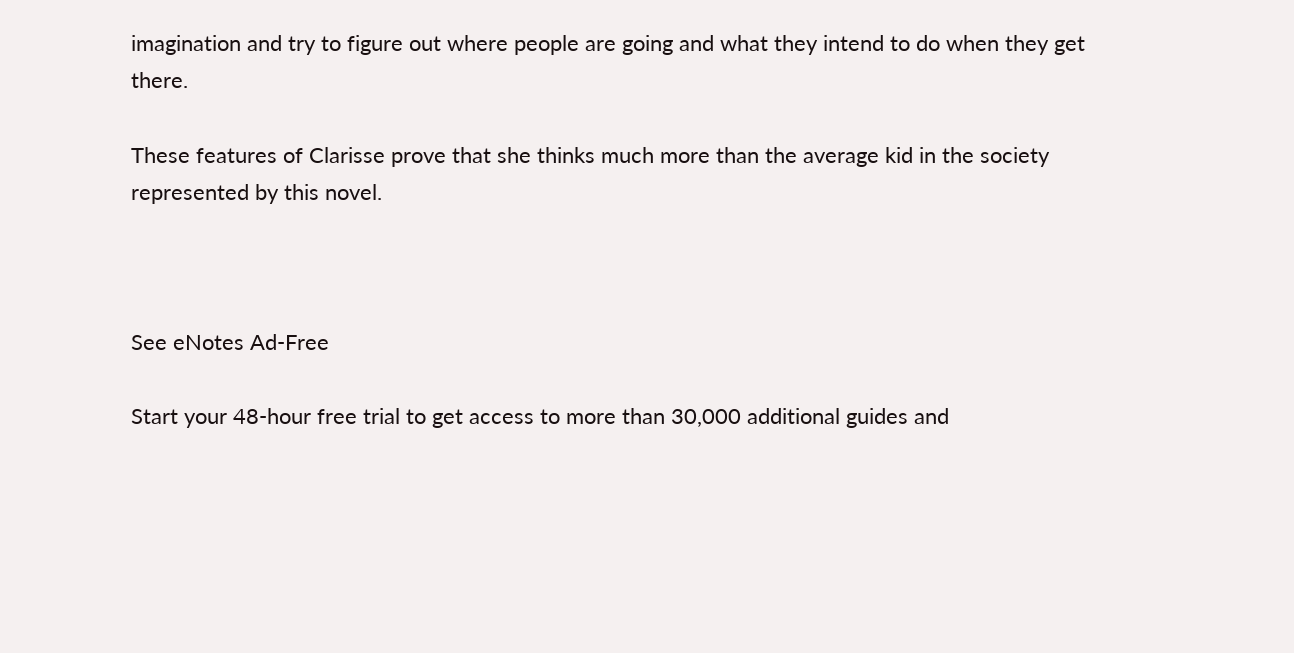imagination and try to figure out where people are going and what they intend to do when they get there.

These features of Clarisse prove that she thinks much more than the average kid in the society represented by this novel.



See eNotes Ad-Free

Start your 48-hour free trial to get access to more than 30,000 additional guides and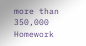more than 350,000 Homework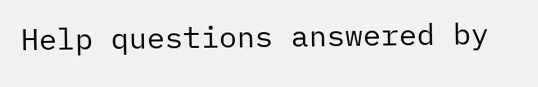Help questions answered by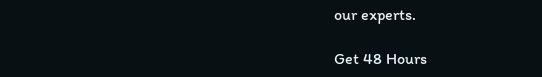our experts.

Get 48 Hours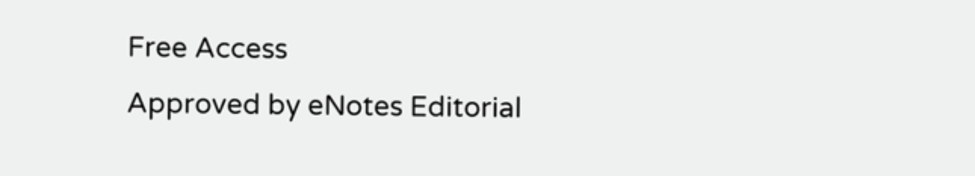Free Access
Approved by eNotes Editorial